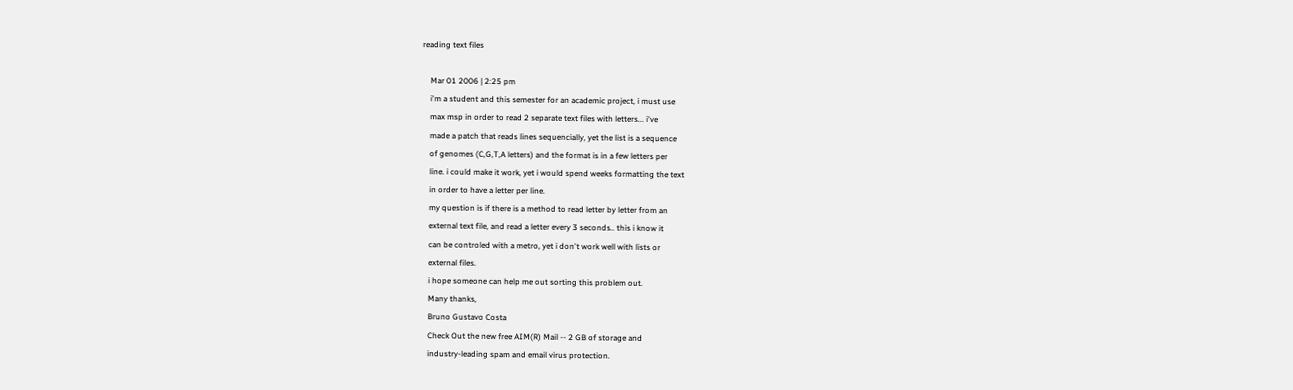reading text files

    Mar 01 2006 | 2:25 pm
    i'm a student and this semester for an academic project, i must use
    max msp in order to read 2 separate text files with letters... i've
    made a patch that reads lines sequencially, yet the list is a sequence
    of genomes (C,G,T,A letters) and the format is in a few letters per
    line. i could make it work, yet i would spend weeks formatting the text
    in order to have a letter per line.
    my question is if there is a method to read letter by letter from an
    external text file, and read a letter every 3 seconds.. this i know it
    can be controled with a metro, yet i don't work well with lists or
    external files.
    i hope someone can help me out sorting this problem out.
    Many thanks,
    Bruno Gustavo Costa
    Check Out the new free AIM(R) Mail -- 2 GB of storage and
    industry-leading spam and email virus protection.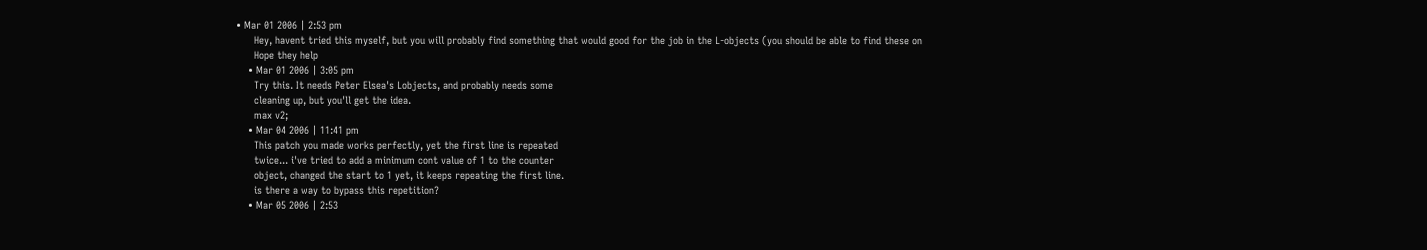• Mar 01 2006 | 2:53 pm
      Hey, havent tried this myself, but you will probably find something that would good for the job in the L-objects (you should be able to find these on
      Hope they help
    • Mar 01 2006 | 3:05 pm
      Try this. It needs Peter Elsea's Lobjects, and probably needs some
      cleaning up, but you'll get the idea.
      max v2;
    • Mar 04 2006 | 11:41 pm
      This patch you made works perfectly, yet the first line is repeated
      twice... i've tried to add a minimum cont value of 1 to the counter
      object, changed the start to 1 yet, it keeps repeating the first line.
      is there a way to bypass this repetition?
    • Mar 05 2006 | 2:53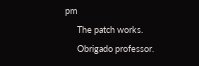pm
      The patch works.
      Obrigado professor.